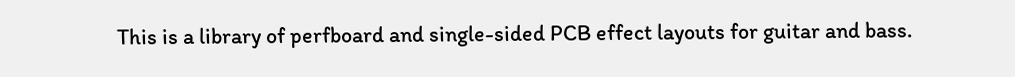This is a library of perfboard and single-sided PCB effect layouts for guitar and bass.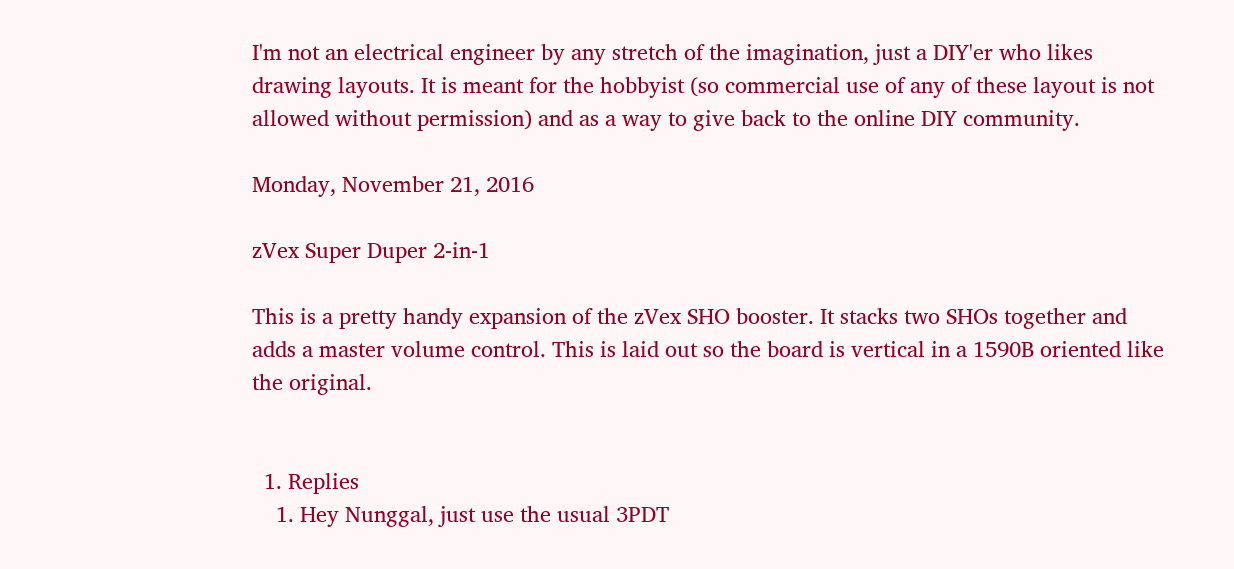I'm not an electrical engineer by any stretch of the imagination, just a DIY'er who likes drawing layouts. It is meant for the hobbyist (so commercial use of any of these layout is not allowed without permission) and as a way to give back to the online DIY community.

Monday, November 21, 2016

zVex Super Duper 2-in-1

This is a pretty handy expansion of the zVex SHO booster. It stacks two SHOs together and adds a master volume control. This is laid out so the board is vertical in a 1590B oriented like the original.


  1. Replies
    1. Hey Nunggal, just use the usual 3PDT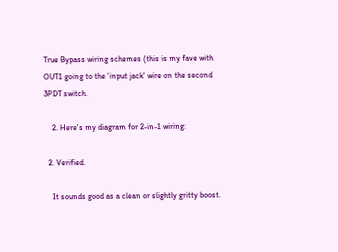True Bypass wiring schemes (this is my fave with OUT1 going to the 'input jack' wire on the second 3PDT switch.

    2. Here's my diagram for 2-in-1 wiring:

  2. Verified.

    It sounds good as a clean or slightly gritty boost.